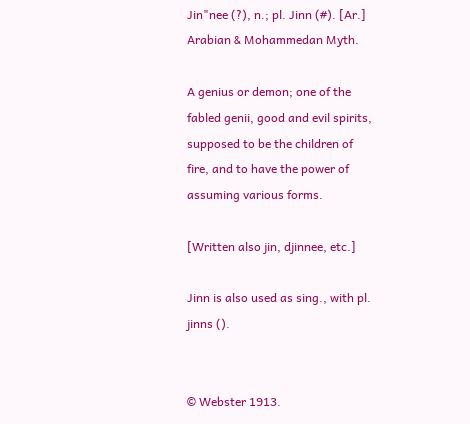Jin"nee (?), n.; pl. Jinn (#). [Ar.] Arabian & Mohammedan Myth.

A genius or demon; one of the fabled genii, good and evil spirits, supposed to be the children of fire, and to have the power of assuming various forms.

[Written also jin, djinnee, etc.]

Jinn is also used as sing., with pl. jinns ().


© Webster 1913.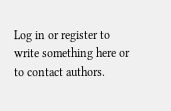Log in or register to write something here or to contact authors.